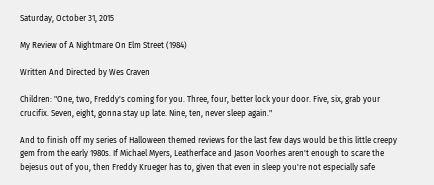Saturday, October 31, 2015

My Review of A Nightmare On Elm Street (1984)

Written And Directed by Wes Craven

Children: "One, two, Freddy's coming for you. Three, four, better lock your door. Five, six, grab your crucifix. Seven, eight, gonna stay up late. Nine, ten, never sleep again."

And to finish off my series of Halloween themed reviews for the last few days would be this little creepy gem from the early 1980s. If Michael Myers, Leatherface and Jason Voorhes aren't enough to scare the bejesus out of you, then Freddy Krueger has to, given that even in sleep you're not especially safe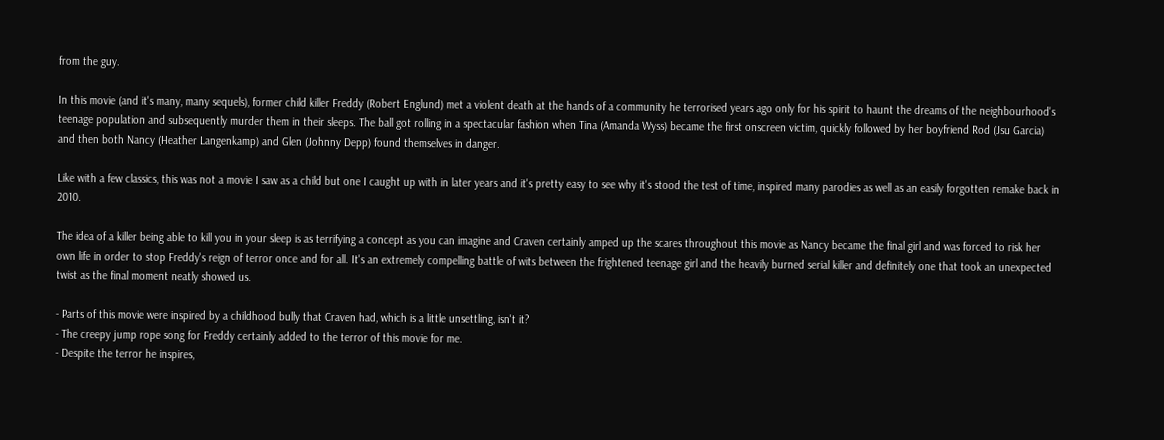from the guy.

In this movie (and it's many, many sequels), former child killer Freddy (Robert Englund) met a violent death at the hands of a community he terrorised years ago only for his spirit to haunt the dreams of the neighbourhood's teenage population and subsequently murder them in their sleeps. The ball got rolling in a spectacular fashion when Tina (Amanda Wyss) became the first onscreen victim, quickly followed by her boyfriend Rod (Jsu Garcia) and then both Nancy (Heather Langenkamp) and Glen (Johnny Depp) found themselves in danger.

Like with a few classics, this was not a movie I saw as a child but one I caught up with in later years and it's pretty easy to see why it's stood the test of time, inspired many parodies as well as an easily forgotten remake back in 2010.

The idea of a killer being able to kill you in your sleep is as terrifying a concept as you can imagine and Craven certainly amped up the scares throughout this movie as Nancy became the final girl and was forced to risk her own life in order to stop Freddy's reign of terror once and for all. It's an extremely compelling battle of wits between the frightened teenage girl and the heavily burned serial killer and definitely one that took an unexpected twist as the final moment neatly showed us.

- Parts of this movie were inspired by a childhood bully that Craven had, which is a little unsettling, isn't it?
- The creepy jump rope song for Freddy certainly added to the terror of this movie for me.
- Despite the terror he inspires,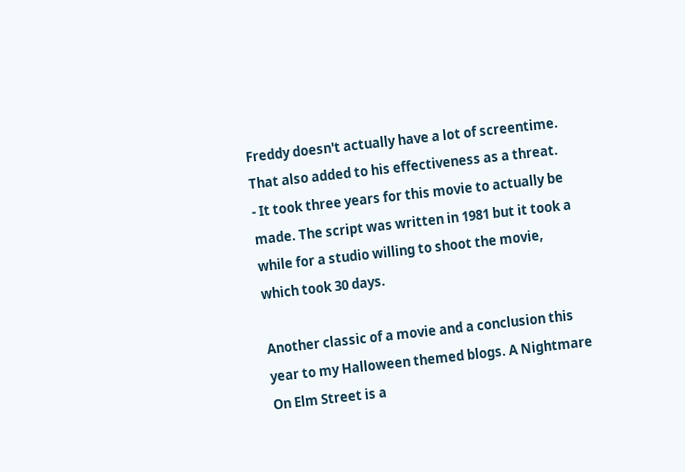Freddy doesn't actually have a lot of screentime. That also added to his effectiveness as a threat.
- It took three years for this movie to actually be made. The script was written in 1981 but it took a while for a studio willing to shoot the movie, which took 30 days.

Another classic of a movie and a conclusion this year to my Halloween themed blogs. A Nightmare On Elm Street is a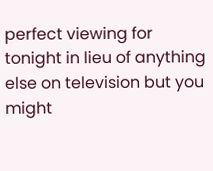perfect viewing for tonight in lieu of anything else on television but you might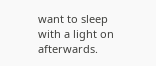want to sleep with a light on afterwards.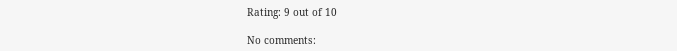Rating: 9 out of 10

No comments: